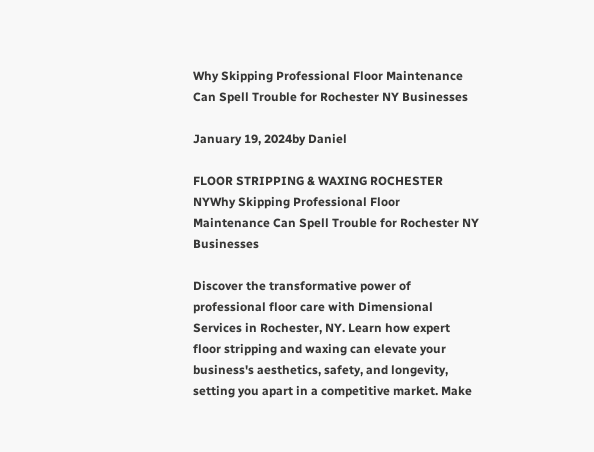Why Skipping Professional Floor Maintenance Can Spell Trouble for Rochester NY Businesses

January 19, 2024by Daniel

FLOOR STRIPPING & WAXING ROCHESTER NYWhy Skipping Professional Floor Maintenance Can Spell Trouble for Rochester NY Businesses

Discover the transformative power of professional floor care with Dimensional Services in Rochester, NY. Learn how expert floor stripping and waxing can elevate your business's aesthetics, safety, and longevity, setting you apart in a competitive market. Make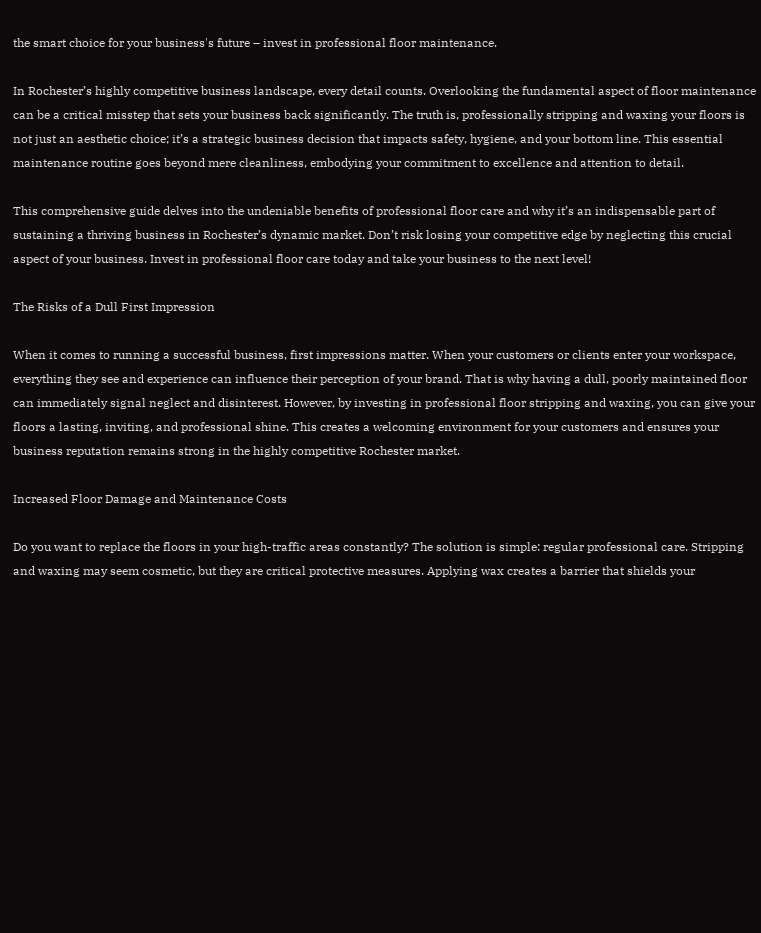the smart choice for your business's future – invest in professional floor maintenance.

In Rochester’s highly competitive business landscape, every detail counts. Overlooking the fundamental aspect of floor maintenance can be a critical misstep that sets your business back significantly. The truth is, professionally stripping and waxing your floors is not just an aesthetic choice; it’s a strategic business decision that impacts safety, hygiene, and your bottom line. This essential maintenance routine goes beyond mere cleanliness, embodying your commitment to excellence and attention to detail.

This comprehensive guide delves into the undeniable benefits of professional floor care and why it’s an indispensable part of sustaining a thriving business in Rochester’s dynamic market. Don’t risk losing your competitive edge by neglecting this crucial aspect of your business. Invest in professional floor care today and take your business to the next level!

The Risks of a Dull First Impression

When it comes to running a successful business, first impressions matter. When your customers or clients enter your workspace, everything they see and experience can influence their perception of your brand. That is why having a dull, poorly maintained floor can immediately signal neglect and disinterest. However, by investing in professional floor stripping and waxing, you can give your floors a lasting, inviting, and professional shine. This creates a welcoming environment for your customers and ensures your business reputation remains strong in the highly competitive Rochester market.

Increased Floor Damage and Maintenance Costs

Do you want to replace the floors in your high-traffic areas constantly? The solution is simple: regular professional care. Stripping and waxing may seem cosmetic, but they are critical protective measures. Applying wax creates a barrier that shields your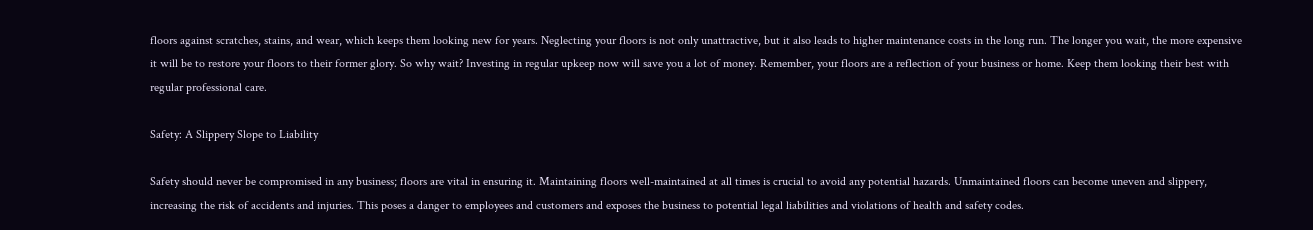floors against scratches, stains, and wear, which keeps them looking new for years. Neglecting your floors is not only unattractive, but it also leads to higher maintenance costs in the long run. The longer you wait, the more expensive it will be to restore your floors to their former glory. So why wait? Investing in regular upkeep now will save you a lot of money. Remember, your floors are a reflection of your business or home. Keep them looking their best with regular professional care.

Safety: A Slippery Slope to Liability

Safety should never be compromised in any business; floors are vital in ensuring it. Maintaining floors well-maintained at all times is crucial to avoid any potential hazards. Unmaintained floors can become uneven and slippery, increasing the risk of accidents and injuries. This poses a danger to employees and customers and exposes the business to potential legal liabilities and violations of health and safety codes.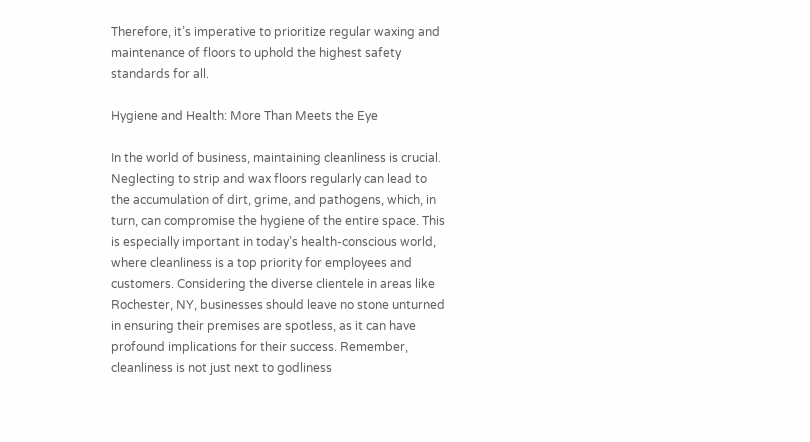Therefore, it’s imperative to prioritize regular waxing and maintenance of floors to uphold the highest safety standards for all.

Hygiene and Health: More Than Meets the Eye

In the world of business, maintaining cleanliness is crucial. Neglecting to strip and wax floors regularly can lead to the accumulation of dirt, grime, and pathogens, which, in turn, can compromise the hygiene of the entire space. This is especially important in today’s health-conscious world, where cleanliness is a top priority for employees and customers. Considering the diverse clientele in areas like Rochester, NY, businesses should leave no stone unturned in ensuring their premises are spotless, as it can have profound implications for their success. Remember, cleanliness is not just next to godliness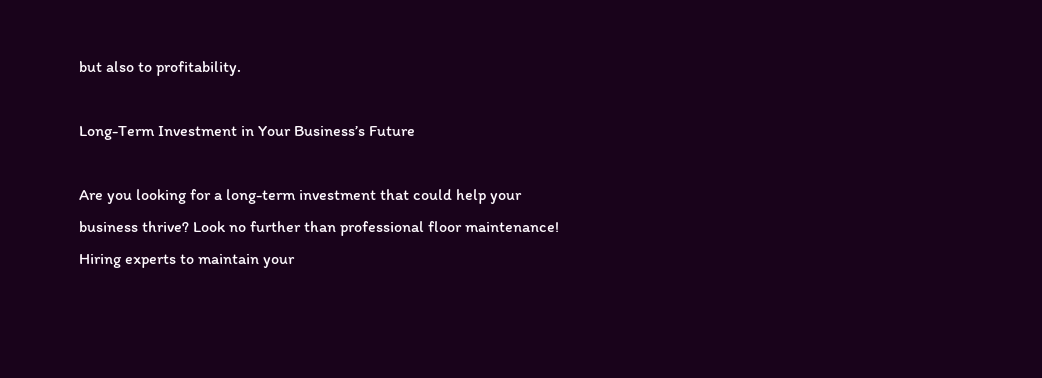but also to profitability.

Long-Term Investment in Your Business’s Future

Are you looking for a long-term investment that could help your business thrive? Look no further than professional floor maintenance! Hiring experts to maintain your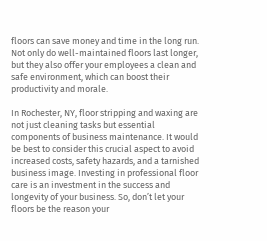floors can save money and time in the long run. Not only do well-maintained floors last longer, but they also offer your employees a clean and safe environment, which can boost their productivity and morale.

In Rochester, NY, floor stripping and waxing are not just cleaning tasks but essential components of business maintenance. It would be best to consider this crucial aspect to avoid increased costs, safety hazards, and a tarnished business image. Investing in professional floor care is an investment in the success and longevity of your business. So, don’t let your floors be the reason your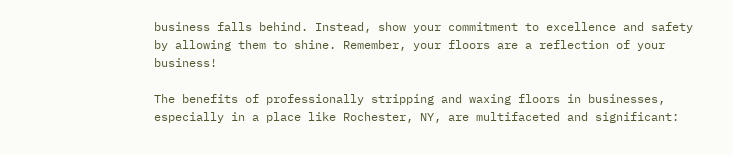business falls behind. Instead, show your commitment to excellence and safety by allowing them to shine. Remember, your floors are a reflection of your business!

The benefits of professionally stripping and waxing floors in businesses, especially in a place like Rochester, NY, are multifaceted and significant: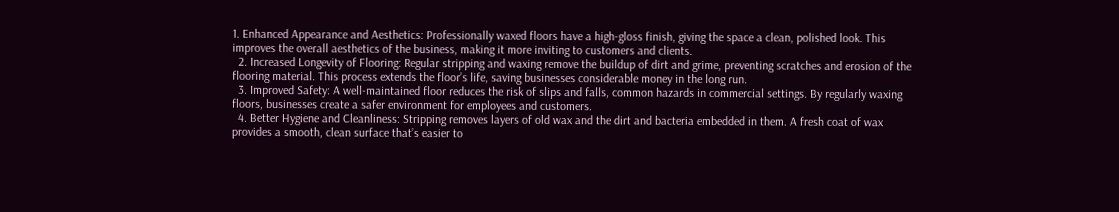1. Enhanced Appearance and Aesthetics: Professionally waxed floors have a high-gloss finish, giving the space a clean, polished look. This improves the overall aesthetics of the business, making it more inviting to customers and clients.
  2. Increased Longevity of Flooring: Regular stripping and waxing remove the buildup of dirt and grime, preventing scratches and erosion of the flooring material. This process extends the floor’s life, saving businesses considerable money in the long run.
  3. Improved Safety: A well-maintained floor reduces the risk of slips and falls, common hazards in commercial settings. By regularly waxing floors, businesses create a safer environment for employees and customers.
  4. Better Hygiene and Cleanliness: Stripping removes layers of old wax and the dirt and bacteria embedded in them. A fresh coat of wax provides a smooth, clean surface that’s easier to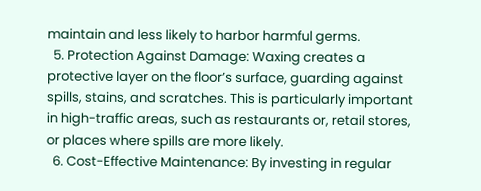maintain and less likely to harbor harmful germs.
  5. Protection Against Damage: Waxing creates a protective layer on the floor’s surface, guarding against spills, stains, and scratches. This is particularly important in high-traffic areas, such as restaurants or, retail stores, or places where spills are more likely.
  6. Cost-Effective Maintenance: By investing in regular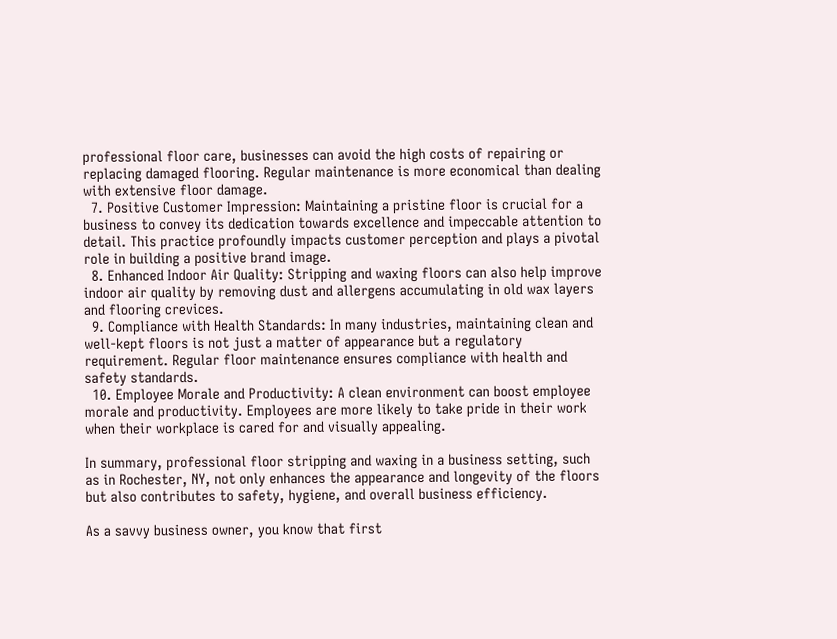professional floor care, businesses can avoid the high costs of repairing or replacing damaged flooring. Regular maintenance is more economical than dealing with extensive floor damage.
  7. Positive Customer Impression: Maintaining a pristine floor is crucial for a business to convey its dedication towards excellence and impeccable attention to detail. This practice profoundly impacts customer perception and plays a pivotal role in building a positive brand image.
  8. Enhanced Indoor Air Quality: Stripping and waxing floors can also help improve indoor air quality by removing dust and allergens accumulating in old wax layers and flooring crevices.
  9. Compliance with Health Standards: In many industries, maintaining clean and well-kept floors is not just a matter of appearance but a regulatory requirement. Regular floor maintenance ensures compliance with health and safety standards.
  10. Employee Morale and Productivity: A clean environment can boost employee morale and productivity. Employees are more likely to take pride in their work when their workplace is cared for and visually appealing.

In summary, professional floor stripping and waxing in a business setting, such as in Rochester, NY, not only enhances the appearance and longevity of the floors but also contributes to safety, hygiene, and overall business efficiency.

As a savvy business owner, you know that first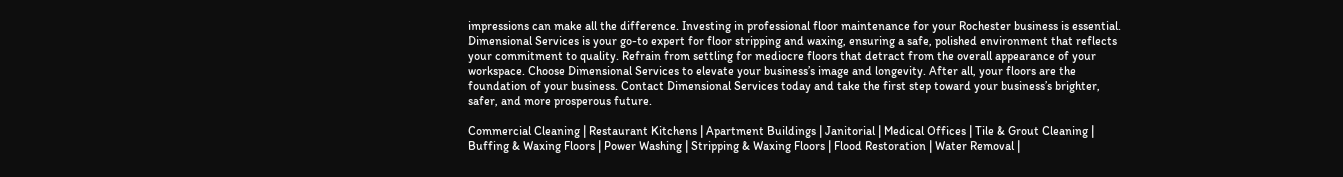impressions can make all the difference. Investing in professional floor maintenance for your Rochester business is essential. Dimensional Services is your go-to expert for floor stripping and waxing, ensuring a safe, polished environment that reflects your commitment to quality. Refrain from settling for mediocre floors that detract from the overall appearance of your workspace. Choose Dimensional Services to elevate your business’s image and longevity. After all, your floors are the foundation of your business. Contact Dimensional Services today and take the first step toward your business’s brighter, safer, and more prosperous future.

Commercial Cleaning | Restaurant Kitchens | Apartment Buildings | Janitorial | Medical Offices | Tile & Grout Cleaning | Buffing & Waxing Floors | Power Washing | Stripping & Waxing Floors | Flood Restoration | Water Removal |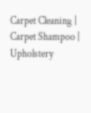Carpet Cleaning | Carpet Shampoo | Upholstery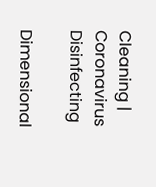Cleaning | Coronavirus Disinfecting

Dimensional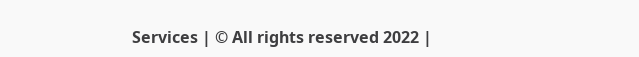Services | © All rights reserved 2022 |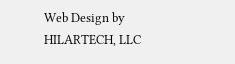Web Design by HILARTECH, LLC